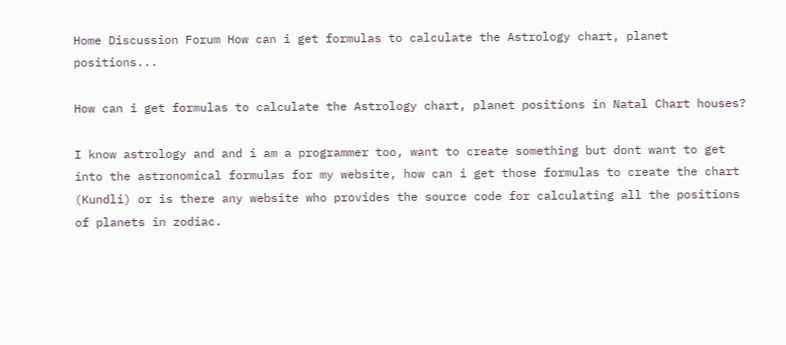Home Discussion Forum How can i get formulas to calculate the Astrology chart, planet positions...

How can i get formulas to calculate the Astrology chart, planet positions in Natal Chart houses?

I know astrology and and i am a programmer too, want to create something but dont want to get into the astronomical formulas for my website, how can i get those formulas to create the chart (Kundli) or is there any website who provides the source code for calculating all the positions of planets in zodiac.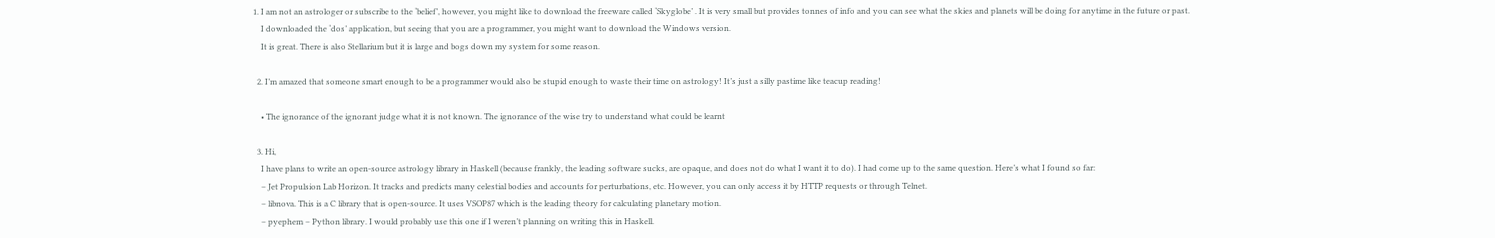1. I am not an astrologer or subscribe to the ‘belief’, however, you might like to download the freeware called ‘Skyglobe’ . It is very small but provides tonnes of info and you can see what the skies and planets will be doing for anytime in the future or past.
    I downloaded the ‘dos’ application, but seeing that you are a programmer, you might want to download the Windows version.
    It is great. There is also Stellarium but it is large and bogs down my system for some reason.

  2. I’m amazed that someone smart enough to be a programmer would also be stupid enough to waste their time on astrology! It’s just a silly pastime like teacup reading!

    • The ignorance of the ignorant judge what it is not known. The ignorance of the wise try to understand what could be learnt

  3. Hi,
    I have plans to write an open-source astrology library in Haskell (because frankly, the leading software sucks, are opaque, and does not do what I want it to do). I had come up to the same question. Here’s what I found so far:
    – Jet Propulsion Lab Horizon. It tracks and predicts many celestial bodies and accounts for perturbations, etc. However, you can only access it by HTTP requests or through Telnet.
    – libnova. This is a C library that is open-source. It uses VSOP87 which is the leading theory for calculating planetary motion.
    – pyephem – Python library. I would probably use this one if I weren’t planning on writing this in Haskell.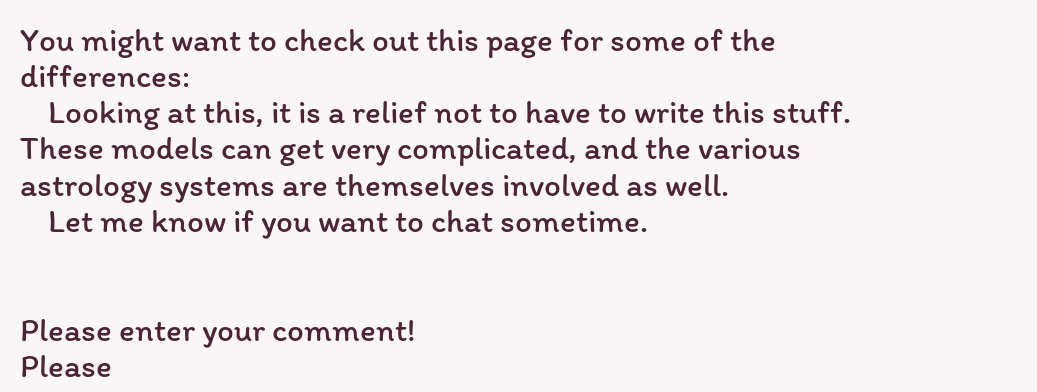You might want to check out this page for some of the differences:
    Looking at this, it is a relief not to have to write this stuff. These models can get very complicated, and the various astrology systems are themselves involved as well.
    Let me know if you want to chat sometime.


Please enter your comment!
Please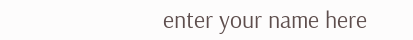enter your name here